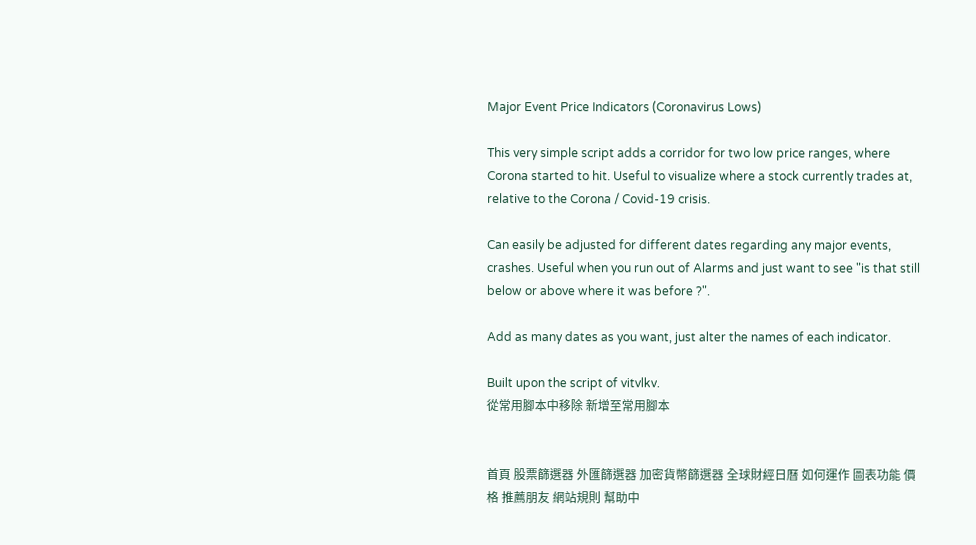Major Event Price Indicators (Coronavirus Lows)

This very simple script adds a corridor for two low price ranges, where Corona started to hit. Useful to visualize where a stock currently trades at, relative to the Corona / Covid-19 crisis.

Can easily be adjusted for different dates regarding any major events, crashes. Useful when you run out of Alarms and just want to see "is that still below or above where it was before ?".

Add as many dates as you want, just alter the names of each indicator.

Built upon the script of vitvlkv.
從常用腳本中移除 新增至常用腳本


首頁 股票篩選器 外匯篩選器 加密貨幣篩選器 全球財經日曆 如何運作 圖表功能 價格 推薦朋友 網站規則 幫助中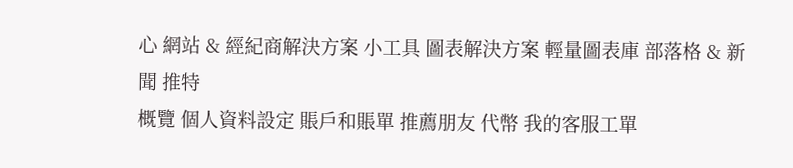心 網站 & 經紀商解決方案 小工具 圖表解決方案 輕量圖表庫 部落格 & 新聞 推特
概覽 個人資料設定 賬戶和賬單 推薦朋友 代幣 我的客服工單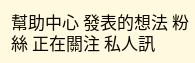幫助中心 發表的想法 粉絲 正在關注 私人訊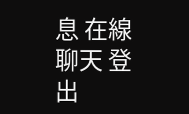息 在線聊天 登出